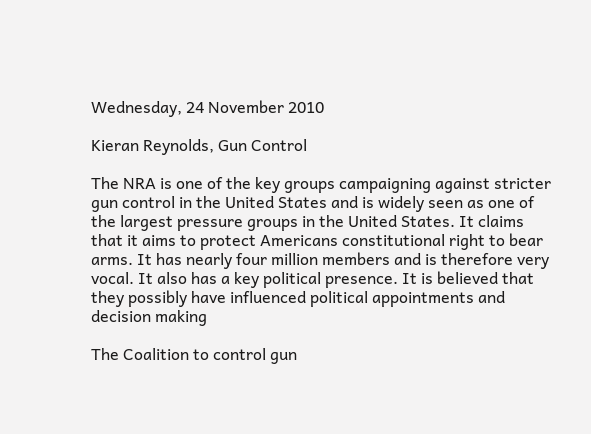Wednesday, 24 November 2010

Kieran Reynolds, Gun Control

The NRA is one of the key groups campaigning against stricter gun control in the United States and is widely seen as one of the largest pressure groups in the United States. It claims that it aims to protect Americans constitutional right to bear arms. It has nearly four million members and is therefore very vocal. It also has a key political presence. It is believed that they possibly have influenced political appointments and decision making

The Coalition to control gun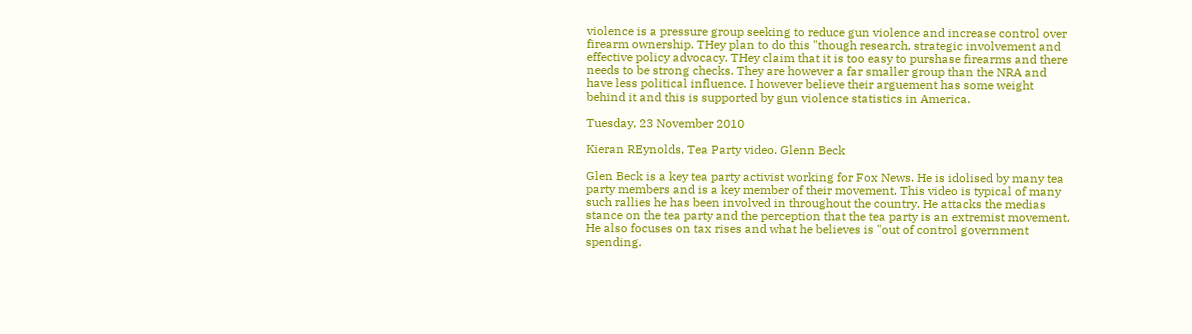violence is a pressure group seeking to reduce gun violence and increase control over firearm ownership. THey plan to do this "though research, strategic involvement and effective policy advocacy. THey claim that it is too easy to purshase firearms and there needs to be strong checks. They are however a far smaller group than the NRA and have less political influence. I however believe their arguement has some weight behind it and this is supported by gun violence statistics in America.

Tuesday, 23 November 2010

Kieran REynolds, Tea Party video. Glenn Beck

Glen Beck is a key tea party activist working for Fox News. He is idolised by many tea party members and is a key member of their movement. This video is typical of many such rallies he has been involved in throughout the country. He attacks the medias stance on the tea party and the perception that the tea party is an extremist movement. He also focuses on tax rises and what he believes is "out of control government spending.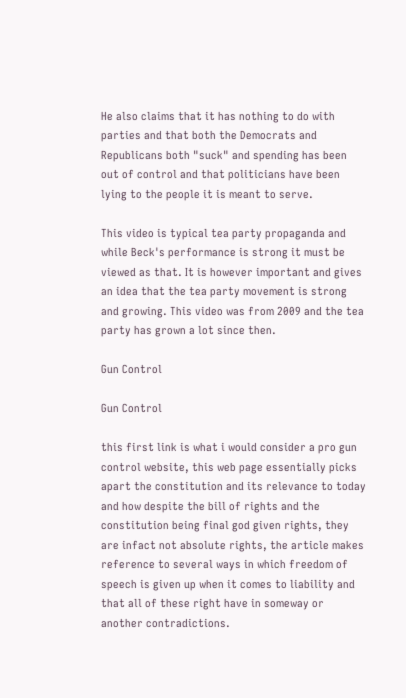He also claims that it has nothing to do with parties and that both the Democrats and Republicans both "suck" and spending has been out of control and that politicians have been lying to the people it is meant to serve.

This video is typical tea party propaganda and while Beck's performance is strong it must be viewed as that. It is however important and gives an idea that the tea party movement is strong and growing. This video was from 2009 and the tea party has grown a lot since then.

Gun Control

Gun Control

this first link is what i would consider a pro gun control website, this web page essentially picks apart the constitution and its relevance to today and how despite the bill of rights and the constitution being final god given rights, they are infact not absolute rights, the article makes reference to several ways in which freedom of speech is given up when it comes to liability and that all of these right have in someway or another contradictions.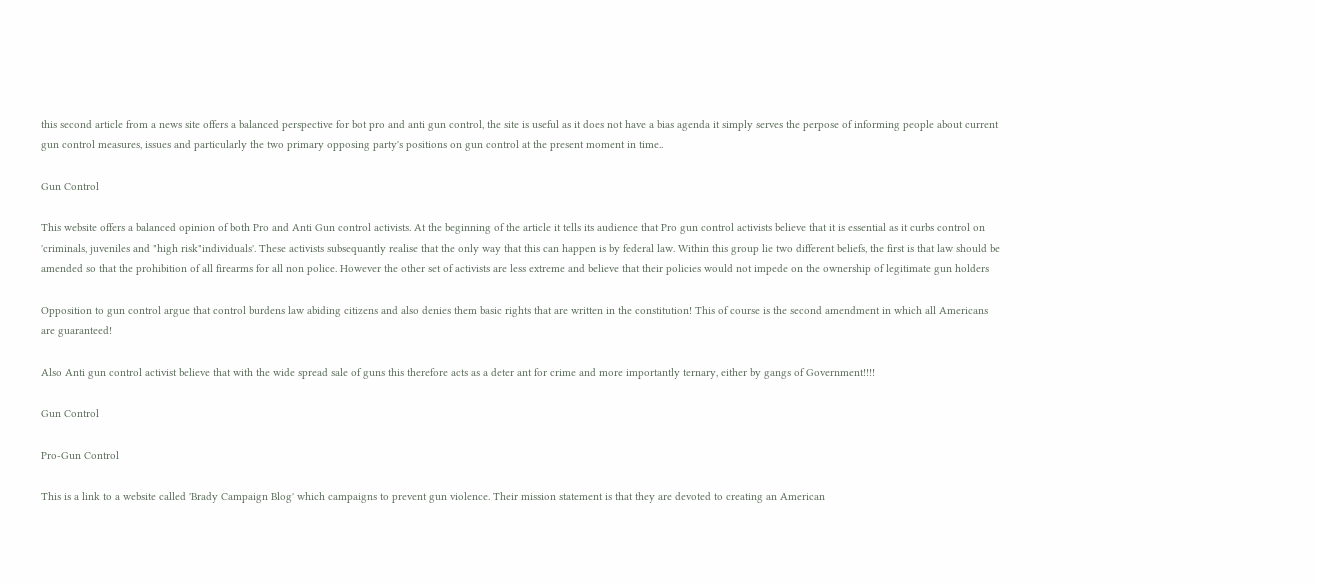this second article from a news site offers a balanced perspective for bot pro and anti gun control, the site is useful as it does not have a bias agenda it simply serves the perpose of informing people about current gun control measures, issues and particularly the two primary opposing party's positions on gun control at the present moment in time..

Gun Control

This website offers a balanced opinion of both Pro and Anti Gun control activists. At the beginning of the article it tells its audience that Pro gun control activists believe that it is essential as it curbs control on 'criminals, juveniles and "high risk"individuals'. These activists subsequantly realise that the only way that this can happen is by federal law. Within this group lie two different beliefs, the first is that law should be amended so that the prohibition of all firearms for all non police. However the other set of activists are less extreme and believe that their policies would not impede on the ownership of legitimate gun holders

Opposition to gun control argue that control burdens law abiding citizens and also denies them basic rights that are written in the constitution! This of course is the second amendment in which all Americans are guaranteed!

Also Anti gun control activist believe that with the wide spread sale of guns this therefore acts as a deter ant for crime and more importantly ternary, either by gangs of Government!!!!

Gun Control

Pro-Gun Control

This is a link to a website called 'Brady Campaign Blog' which campaigns to prevent gun violence. Their mission statement is that they are devoted to creating an American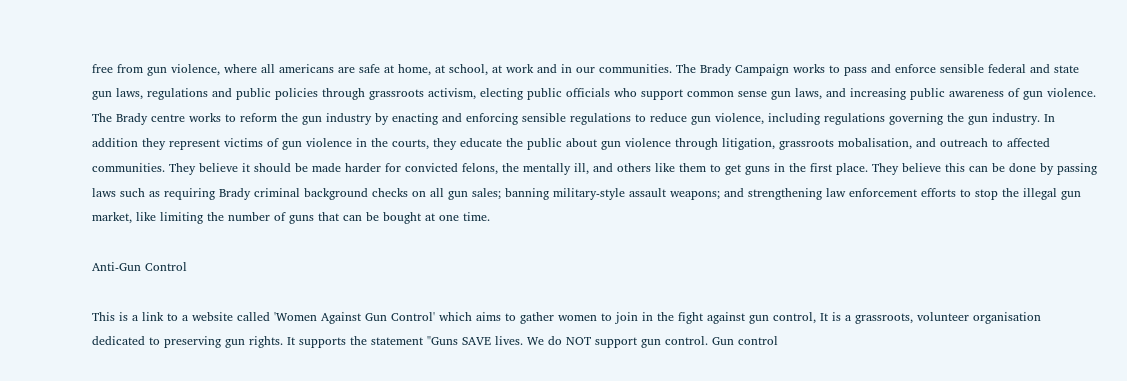free from gun violence, where all americans are safe at home, at school, at work and in our communities. The Brady Campaign works to pass and enforce sensible federal and state gun laws, regulations and public policies through grassroots activism, electing public officials who support common sense gun laws, and increasing public awareness of gun violence. The Brady centre works to reform the gun industry by enacting and enforcing sensible regulations to reduce gun violence, including regulations governing the gun industry. In addition they represent victims of gun violence in the courts, they educate the public about gun violence through litigation, grassroots mobalisation, and outreach to affected communities. They believe it should be made harder for convicted felons, the mentally ill, and others like them to get guns in the first place. They believe this can be done by passing laws such as requiring Brady criminal background checks on all gun sales; banning military-style assault weapons; and strengthening law enforcement efforts to stop the illegal gun market, like limiting the number of guns that can be bought at one time.

Anti-Gun Control

This is a link to a website called 'Women Against Gun Control' which aims to gather women to join in the fight against gun control, It is a grassroots, volunteer organisation dedicated to preserving gun rights. It supports the statement "Guns SAVE lives. We do NOT support gun control. Gun control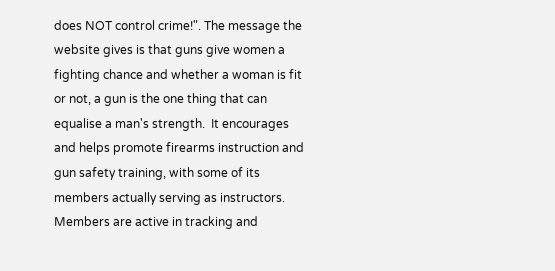does NOT control crime!". The message the website gives is that guns give women a fighting chance and whether a woman is fit or not, a gun is the one thing that can equalise a man's strength.  It encourages and helps promote firearms instruction and gun safety training, with some of its members actually serving as instructors. Members are active in tracking and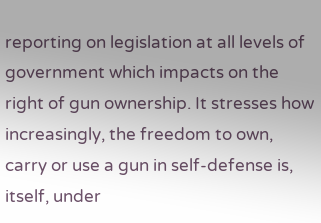reporting on legislation at all levels of government which impacts on the right of gun ownership. It stresses how increasingly, the freedom to own, carry or use a gun in self-defense is, itself, under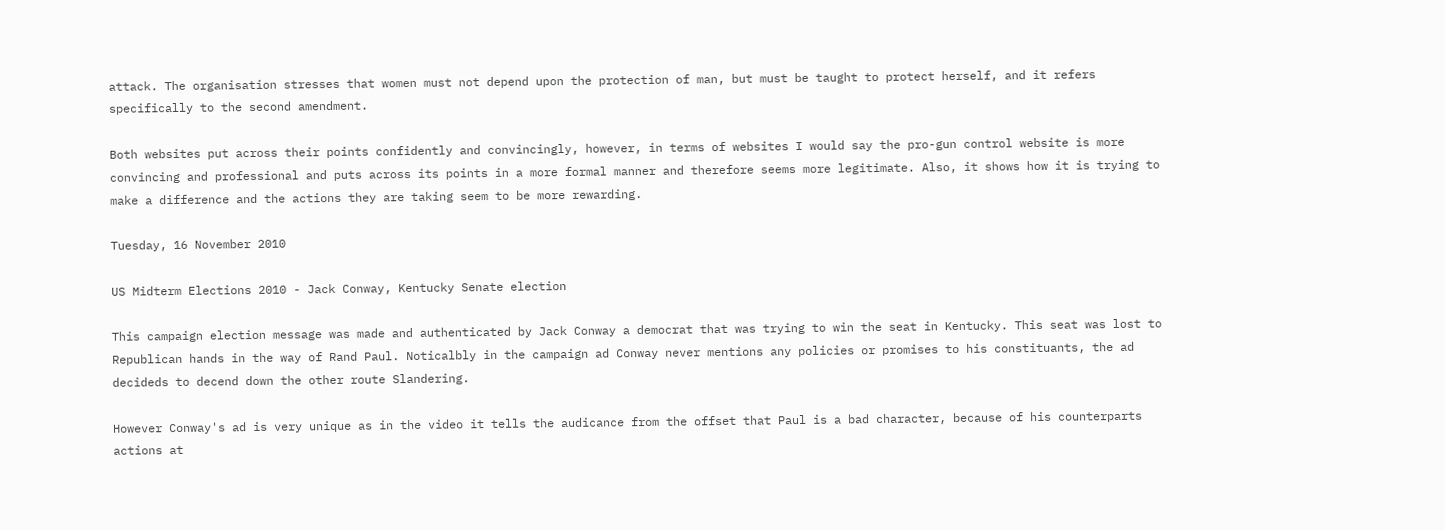attack. The organisation stresses that women must not depend upon the protection of man, but must be taught to protect herself, and it refers specifically to the second amendment.

Both websites put across their points confidently and convincingly, however, in terms of websites I would say the pro-gun control website is more convincing and professional and puts across its points in a more formal manner and therefore seems more legitimate. Also, it shows how it is trying to make a difference and the actions they are taking seem to be more rewarding.

Tuesday, 16 November 2010

US Midterm Elections 2010 - Jack Conway, Kentucky Senate election

This campaign election message was made and authenticated by Jack Conway a democrat that was trying to win the seat in Kentucky. This seat was lost to Republican hands in the way of Rand Paul. Noticalbly in the campaign ad Conway never mentions any policies or promises to his constituants, the ad decideds to decend down the other route Slandering.

However Conway's ad is very unique as in the video it tells the audicance from the offset that Paul is a bad character, because of his counterparts actions at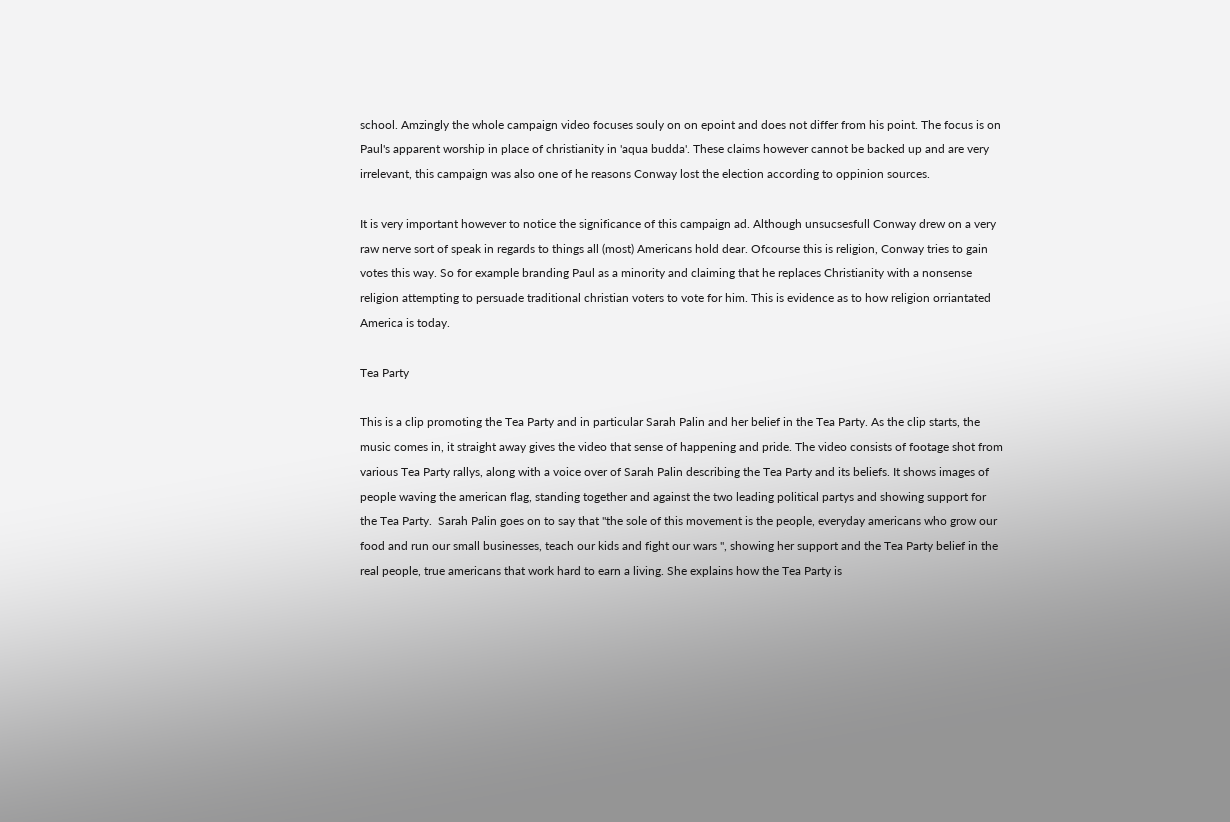school. Amzingly the whole campaign video focuses souly on on epoint and does not differ from his point. The focus is on Paul's apparent worship in place of christianity in 'aqua budda'. These claims however cannot be backed up and are very irrelevant, this campaign was also one of he reasons Conway lost the election according to oppinion sources.

It is very important however to notice the significance of this campaign ad. Although unsucsesfull Conway drew on a very raw nerve sort of speak in regards to things all (most) Americans hold dear. Ofcourse this is religion, Conway tries to gain votes this way. So for example branding Paul as a minority and claiming that he replaces Christianity with a nonsense religion attempting to persuade traditional christian voters to vote for him. This is evidence as to how religion orriantated America is today.

Tea Party

This is a clip promoting the Tea Party and in particular Sarah Palin and her belief in the Tea Party. As the clip starts, the music comes in, it straight away gives the video that sense of happening and pride. The video consists of footage shot from various Tea Party rallys, along with a voice over of Sarah Palin describing the Tea Party and its beliefs. It shows images of people waving the american flag, standing together and against the two leading political partys and showing support for the Tea Party.  Sarah Palin goes on to say that "the sole of this movement is the people, everyday americans who grow our food and run our small businesses, teach our kids and fight our wars ", showing her support and the Tea Party belief in the real people, true americans that work hard to earn a living. She explains how the Tea Party is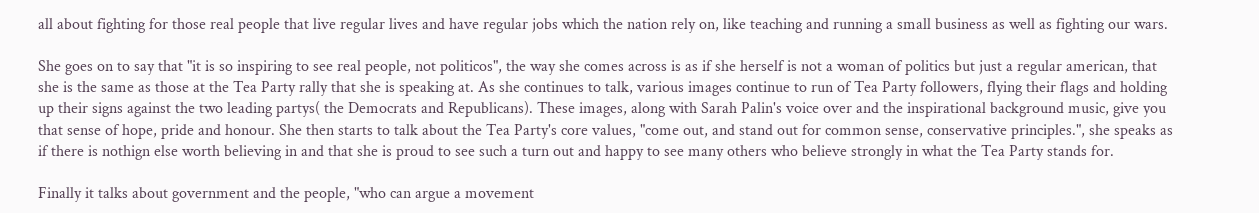all about fighting for those real people that live regular lives and have regular jobs which the nation rely on, like teaching and running a small business as well as fighting our wars.

She goes on to say that "it is so inspiring to see real people, not politicos", the way she comes across is as if she herself is not a woman of politics but just a regular american, that she is the same as those at the Tea Party rally that she is speaking at. As she continues to talk, various images continue to run of Tea Party followers, flying their flags and holding up their signs against the two leading partys( the Democrats and Republicans). These images, along with Sarah Palin's voice over and the inspirational background music, give you that sense of hope, pride and honour. She then starts to talk about the Tea Party's core values, "come out, and stand out for common sense, conservative principles.", she speaks as if there is nothign else worth believing in and that she is proud to see such a turn out and happy to see many others who believe strongly in what the Tea Party stands for.

Finally it talks about government and the people, "who can argue a movement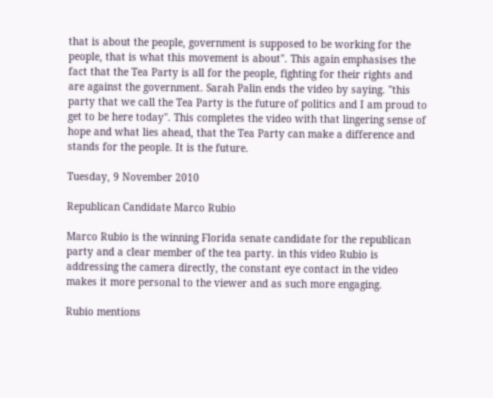that is about the people, government is supposed to be working for the people, that is what this movement is about". This again emphasises the fact that the Tea Party is all for the people, fighting for their rights and are against the government. Sarah Palin ends the video by saying. "this party that we call the Tea Party is the future of politics and I am proud to get to be here today". This completes the video with that lingering sense of hope and what lies ahead, that the Tea Party can make a difference and stands for the people. It is the future.

Tuesday, 9 November 2010

Republican Candidate Marco Rubio

Marco Rubio is the winning Florida senate candidate for the republican party and a clear member of the tea party. in this video Rubio is addressing the camera directly, the constant eye contact in the video makes it more personal to the viewer and as such more engaging.

Rubio mentions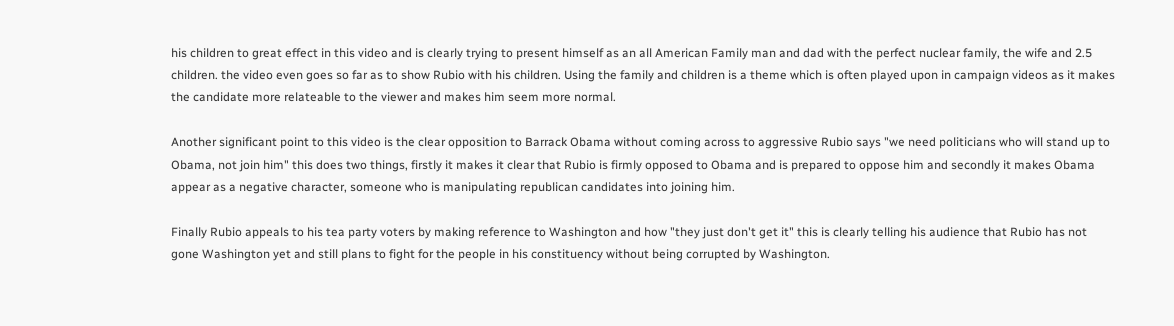his children to great effect in this video and is clearly trying to present himself as an all American Family man and dad with the perfect nuclear family, the wife and 2.5 children. the video even goes so far as to show Rubio with his children. Using the family and children is a theme which is often played upon in campaign videos as it makes the candidate more relateable to the viewer and makes him seem more normal.

Another significant point to this video is the clear opposition to Barrack Obama without coming across to aggressive Rubio says "we need politicians who will stand up to Obama, not join him" this does two things, firstly it makes it clear that Rubio is firmly opposed to Obama and is prepared to oppose him and secondly it makes Obama appear as a negative character, someone who is manipulating republican candidates into joining him.

Finally Rubio appeals to his tea party voters by making reference to Washington and how "they just don't get it" this is clearly telling his audience that Rubio has not gone Washington yet and still plans to fight for the people in his constituency without being corrupted by Washington.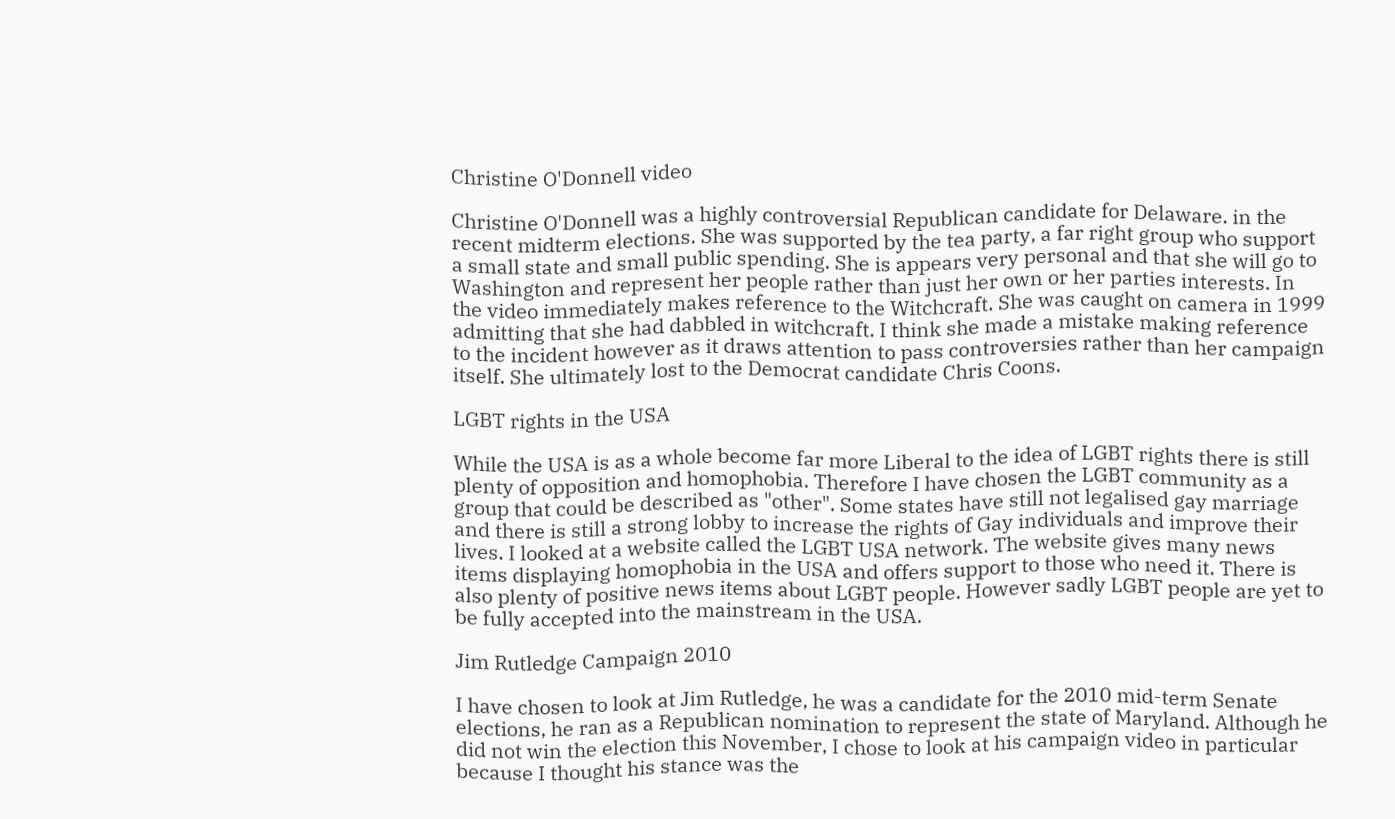Christine O'Donnell video

Christine O'Donnell was a highly controversial Republican candidate for Delaware. in the recent midterm elections. She was supported by the tea party, a far right group who support a small state and small public spending. She is appears very personal and that she will go to Washington and represent her people rather than just her own or her parties interests. In the video immediately makes reference to the Witchcraft. She was caught on camera in 1999 admitting that she had dabbled in witchcraft. I think she made a mistake making reference to the incident however as it draws attention to pass controversies rather than her campaign itself. She ultimately lost to the Democrat candidate Chris Coons.

LGBT rights in the USA

While the USA is as a whole become far more Liberal to the idea of LGBT rights there is still plenty of opposition and homophobia. Therefore I have chosen the LGBT community as a group that could be described as "other". Some states have still not legalised gay marriage and there is still a strong lobby to increase the rights of Gay individuals and improve their lives. I looked at a website called the LGBT USA network. The website gives many news items displaying homophobia in the USA and offers support to those who need it. There is also plenty of positive news items about LGBT people. However sadly LGBT people are yet to be fully accepted into the mainstream in the USA.

Jim Rutledge Campaign 2010

I have chosen to look at Jim Rutledge, he was a candidate for the 2010 mid-term Senate elections, he ran as a Republican nomination to represent the state of Maryland. Although he did not win the election this November, I chose to look at his campaign video in particular because I thought his stance was the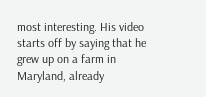most interesting. His video starts off by saying that he grew up on a farm in Maryland, already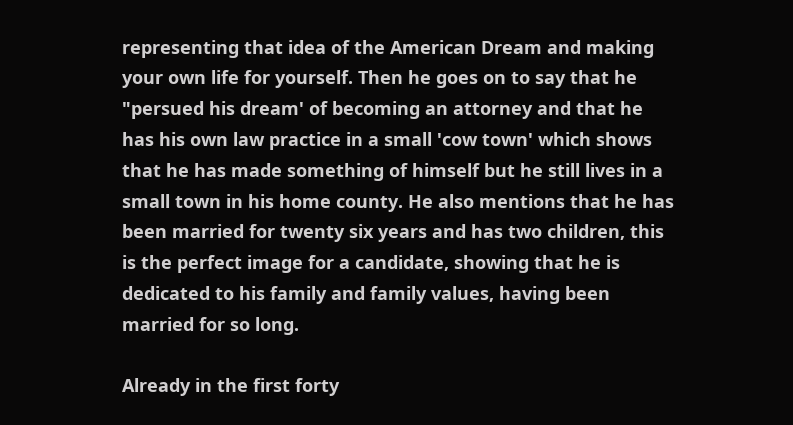representing that idea of the American Dream and making your own life for yourself. Then he goes on to say that he "persued his dream' of becoming an attorney and that he has his own law practice in a small 'cow town' which shows that he has made something of himself but he still lives in a small town in his home county. He also mentions that he has been married for twenty six years and has two children, this is the perfect image for a candidate, showing that he is dedicated to his family and family values, having been married for so long.

Already in the first forty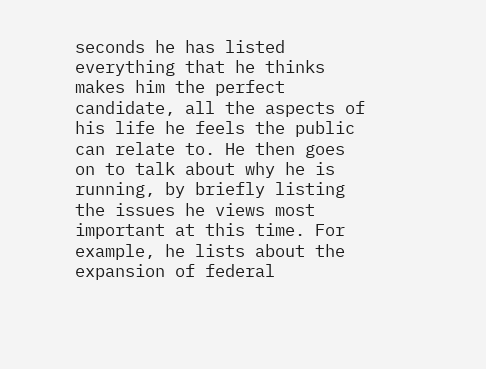seconds he has listed everything that he thinks makes him the perfect candidate, all the aspects of his life he feels the public can relate to. He then goes on to talk about why he is running, by briefly listing the issues he views most important at this time. For example, he lists about the expansion of federal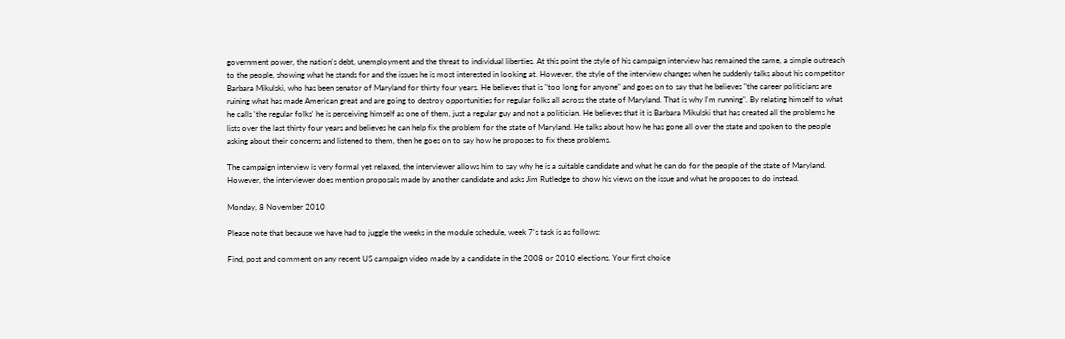government power, the nation's debt, unemployment and the threat to individual liberties. At this point the style of his campaign interview has remained the same, a simple outreach to the people, showing what he stands for and the issues he is most interested in looking at. However, the style of the interview changes when he suddenly talks about his competitor Barbara Mikulski, who has been senator of Maryland for thirty four years. He believes that is "too long for anyone" and goes on to say that he believes "the career politicians are ruining what has made American great and are going to destroy opportunities for regular folks all across the state of Maryland. That is why I'm running". By relating himself to what he calls 'the regular folks' he is perceiving himself as one of them, just a regular guy and not a politician. He believes that it is Barbara Mikulski that has created all the problems he lists over the last thirty four years and believes he can help fix the problem for the state of Maryland. He talks about how he has gone all over the state and spoken to the people asking about their concerns and listened to them, then he goes on to say how he proposes to fix these problems.

The campaign interview is very formal yet relaxed, the interviewer allows him to say why he is a suitable candidate and what he can do for the people of the state of Maryland. However, the interviewer does mention proposals made by another candidate and asks Jim Rutledge to show his views on the issue and what he proposes to do instead.

Monday, 8 November 2010

Please note that because we have had to juggle the weeks in the module schedule, week 7's task is as follows:

Find, post and comment on any recent US campaign video made by a candidate in the 2008 or 2010 elections. Your first choice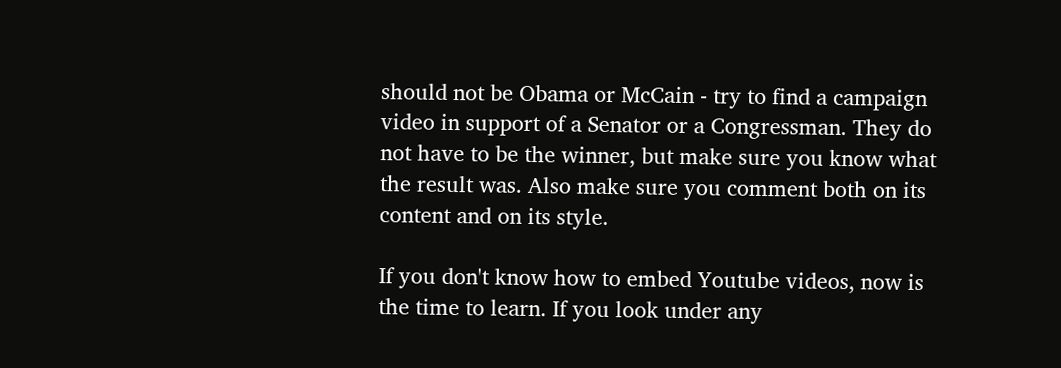should not be Obama or McCain - try to find a campaign video in support of a Senator or a Congressman. They do not have to be the winner, but make sure you know what the result was. Also make sure you comment both on its content and on its style.

If you don't know how to embed Youtube videos, now is the time to learn. If you look under any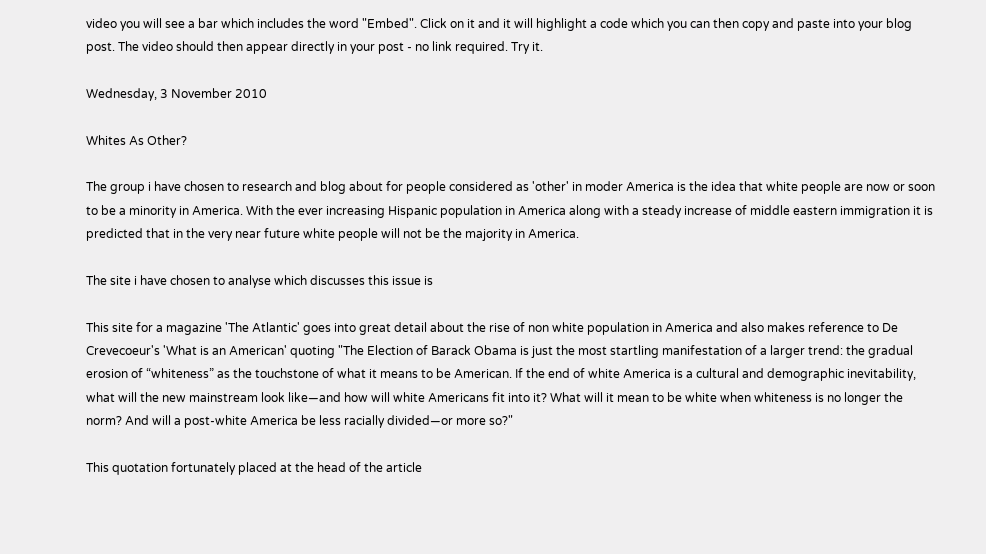video you will see a bar which includes the word "Embed". Click on it and it will highlight a code which you can then copy and paste into your blog post. The video should then appear directly in your post - no link required. Try it.

Wednesday, 3 November 2010

Whites As Other?

The group i have chosen to research and blog about for people considered as 'other' in moder America is the idea that white people are now or soon to be a minority in America. With the ever increasing Hispanic population in America along with a steady increase of middle eastern immigration it is predicted that in the very near future white people will not be the majority in America.

The site i have chosen to analyse which discusses this issue is

This site for a magazine 'The Atlantic' goes into great detail about the rise of non white population in America and also makes reference to De Crevecoeur's 'What is an American' quoting "The Election of Barack Obama is just the most startling manifestation of a larger trend: the gradual erosion of “whiteness” as the touchstone of what it means to be American. If the end of white America is a cultural and demographic inevitability, what will the new mainstream look like—and how will white Americans fit into it? What will it mean to be white when whiteness is no longer the norm? And will a post-white America be less racially divided—or more so?"

This quotation fortunately placed at the head of the article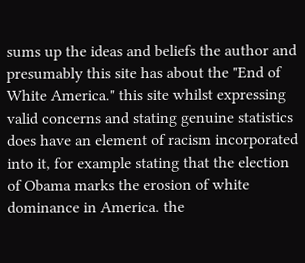sums up the ideas and beliefs the author and presumably this site has about the "End of White America." this site whilst expressing valid concerns and stating genuine statistics does have an element of racism incorporated into it, for example stating that the election of Obama marks the erosion of white dominance in America. the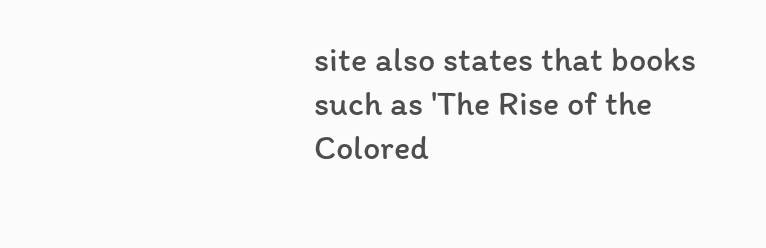site also states that books such as 'The Rise of the Colored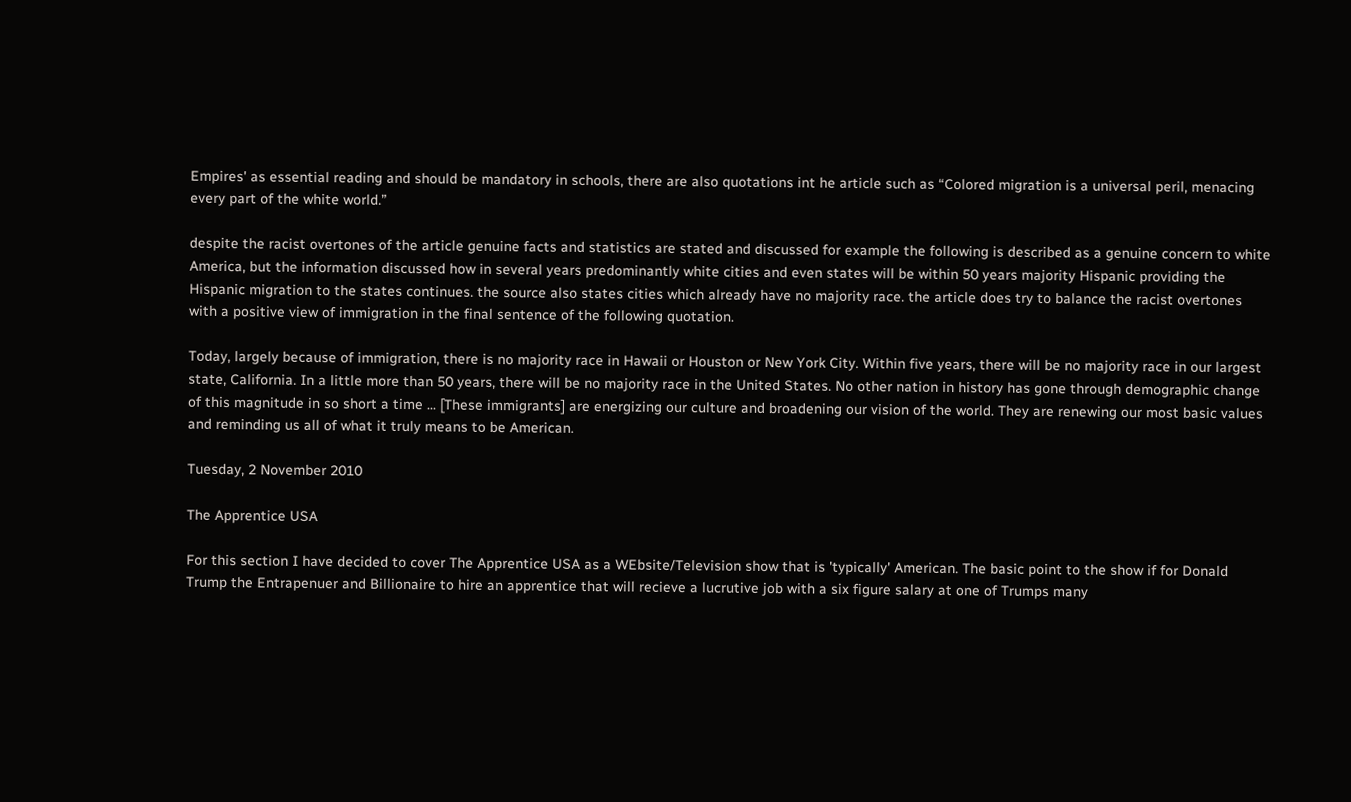Empires' as essential reading and should be mandatory in schools, there are also quotations int he article such as “Colored migration is a universal peril, menacing every part of the white world.”

despite the racist overtones of the article genuine facts and statistics are stated and discussed for example the following is described as a genuine concern to white America, but the information discussed how in several years predominantly white cities and even states will be within 50 years majority Hispanic providing the Hispanic migration to the states continues. the source also states cities which already have no majority race. the article does try to balance the racist overtones with a positive view of immigration in the final sentence of the following quotation.

Today, largely because of immigration, there is no majority race in Hawaii or Houston or New York City. Within five years, there will be no majority race in our largest state, California. In a little more than 50 years, there will be no majority race in the United States. No other nation in history has gone through demographic change of this magnitude in so short a time ... [These immigrants] are energizing our culture and broadening our vision of the world. They are renewing our most basic values and reminding us all of what it truly means to be American.

Tuesday, 2 November 2010

The Apprentice USA

For this section I have decided to cover The Apprentice USA as a WEbsite/Television show that is 'typically' American. The basic point to the show if for Donald Trump the Entrapenuer and Billionaire to hire an apprentice that will recieve a lucrutive job with a six figure salary at one of Trumps many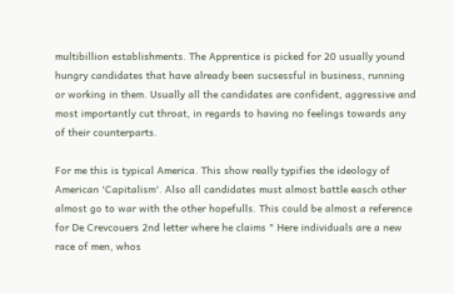multibillion establishments. The Apprentice is picked for 20 usually yound hungry candidates that have already been sucsessful in business, running or working in them. Usually all the candidates are confident, aggressive and most importantly cut throat, in regards to having no feelings towards any of their counterparts.

For me this is typical America. This show really typifies the ideology of American 'Capitalism'. Also all candidates must almost battle easch other almost go to war with the other hopefulls. This could be almost a reference for De Crevcouers 2nd letter where he claims " Here individuals are a new race of men, whos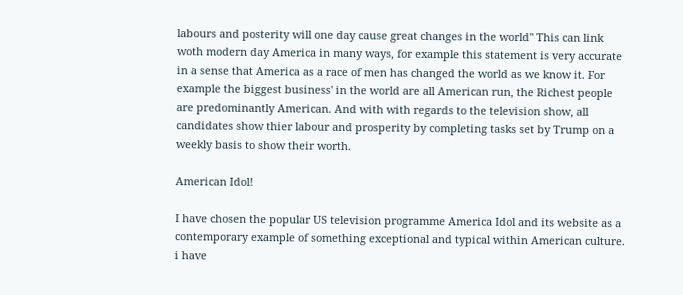labours and posterity will one day cause great changes in the world" This can link woth modern day America in many ways, for example this statement is very accurate in a sense that America as a race of men has changed the world as we know it. For example the biggest business' in the world are all American run, the Richest people are predominantly American. And with with regards to the television show, all candidates show thier labour and prosperity by completing tasks set by Trump on a weekly basis to show their worth.

American Idol!

I have chosen the popular US television programme America Idol and its website as a contemporary example of something exceptional and typical within American culture. i have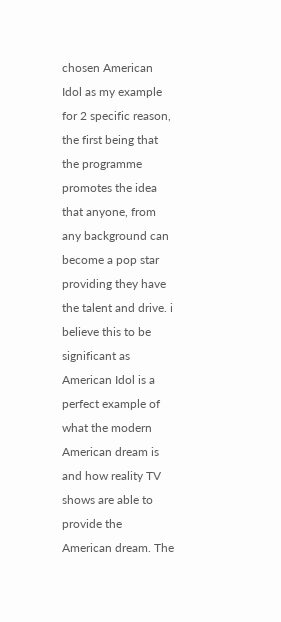chosen American Idol as my example for 2 specific reason, the first being that the programme promotes the idea that anyone, from any background can become a pop star providing they have the talent and drive. i believe this to be significant as American Idol is a perfect example of what the modern American dream is and how reality TV shows are able to provide the American dream. The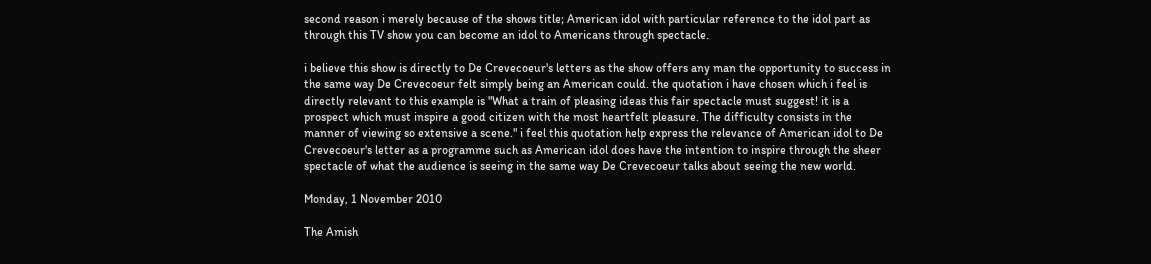second reason i merely because of the shows title; American idol with particular reference to the idol part as through this TV show you can become an idol to Americans through spectacle.

i believe this show is directly to De Crevecoeur's letters as the show offers any man the opportunity to success in the same way De Crevecoeur felt simply being an American could. the quotation i have chosen which i feel is directly relevant to this example is "What a train of pleasing ideas this fair spectacle must suggest! it is a prospect which must inspire a good citizen with the most heartfelt pleasure. The difficulty consists in the manner of viewing so extensive a scene." i feel this quotation help express the relevance of American idol to De Crevecoeur's letter as a programme such as American idol does have the intention to inspire through the sheer spectacle of what the audience is seeing in the same way De Crevecoeur talks about seeing the new world.

Monday, 1 November 2010

The Amish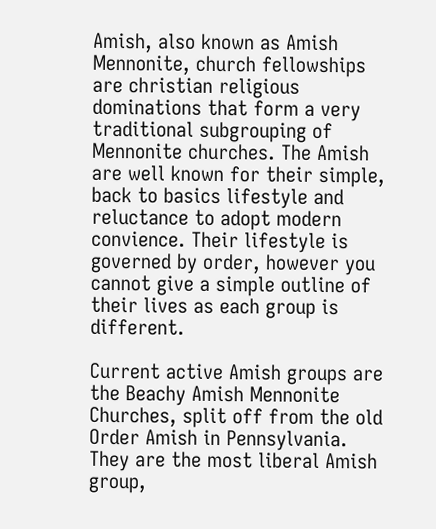Amish, also known as Amish Mennonite, church fellowships are christian religious dominations that form a very traditional subgrouping of Mennonite churches. The Amish are well known for their simple, back to basics lifestyle and reluctance to adopt modern convience. Their lifestyle is governed by order, however you cannot give a simple outline of their lives as each group is different.

Current active Amish groups are the Beachy Amish Mennonite Churches, split off from the old Order Amish in Pennsylvania. They are the most liberal Amish group,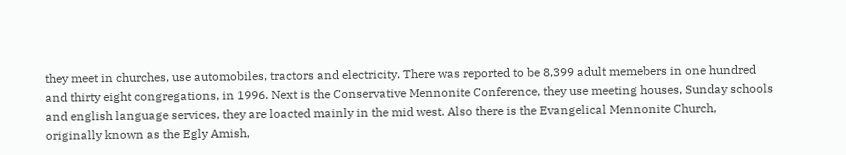they meet in churches, use automobiles, tractors and electricity. There was reported to be 8,399 adult memebers in one hundred and thirty eight congregations, in 1996. Next is the Conservative Mennonite Conference, they use meeting houses, Sunday schools and english language services, they are loacted mainly in the mid west. Also there is the Evangelical Mennonite Church, originally known as the Egly Amish,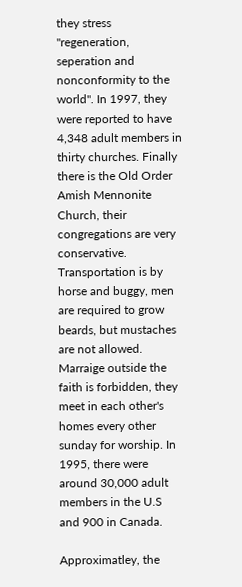they stress "regeneration, seperation and nonconformity to the world". In 1997, they were reported to have 4,348 adult members in thirty churches. Finally there is the Old Order Amish Mennonite Church, their congregations are very conservative. Transportation is by horse and buggy, men are required to grow beards, but mustaches are not allowed. Marraige outside the faith is forbidden, they meet in each other's homes every other sunday for worship. In 1995, there were around 30,000 adult members in the U.S and 900 in Canada.

Approximatley, the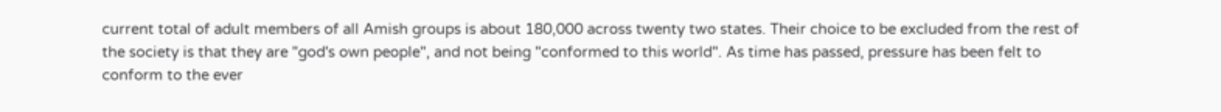current total of adult members of all Amish groups is about 180,000 across twenty two states. Their choice to be excluded from the rest of the society is that they are "god's own people", and not being "conformed to this world". As time has passed, pressure has been felt to conform to the ever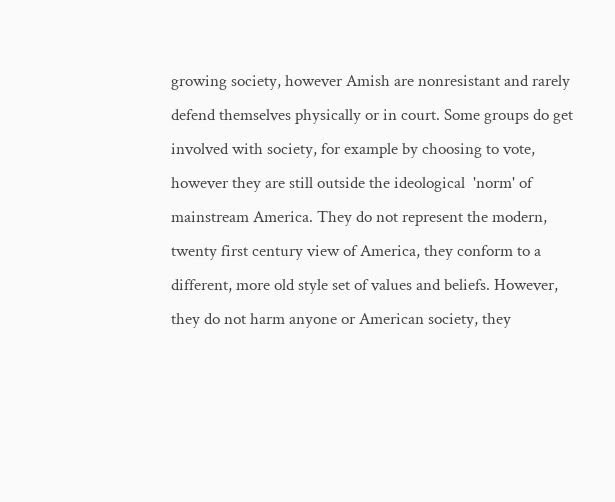growing society, however Amish are nonresistant and rarely defend themselves physically or in court. Some groups do get involved with society, for example by choosing to vote, however they are still outside the ideological  'norm' of mainstream America. They do not represent the modern, twenty first century view of America, they conform to a different, more old style set of values and beliefs. However, they do not harm anyone or American society, they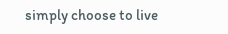simply choose to live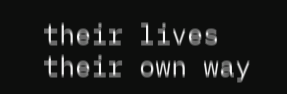their lives their own way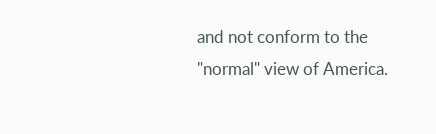and not conform to the "normal" view of America.